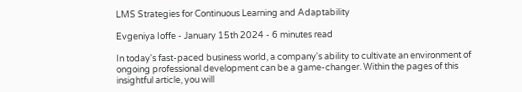LMS Strategies for Continuous Learning and Adaptability

Evgeniya Ioffe - January 15th 2024 - 6 minutes read

In today's fast-paced business world, a company's ability to cultivate an environment of ongoing professional development can be a game-changer. Within the pages of this insightful article, you will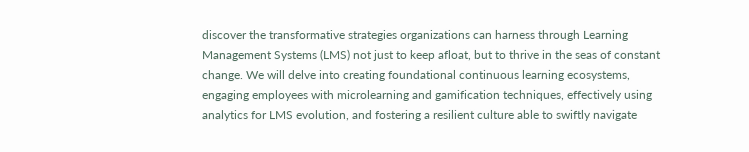discover the transformative strategies organizations can harness through Learning Management Systems (LMS) not just to keep afloat, but to thrive in the seas of constant change. We will delve into creating foundational continuous learning ecosystems, engaging employees with microlearning and gamification techniques, effectively using analytics for LMS evolution, and fostering a resilient culture able to swiftly navigate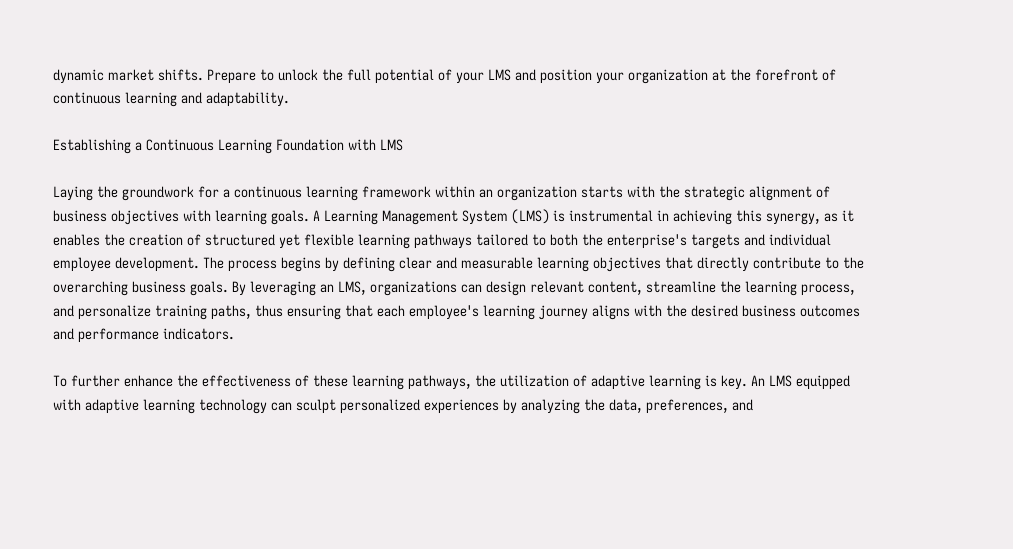dynamic market shifts. Prepare to unlock the full potential of your LMS and position your organization at the forefront of continuous learning and adaptability.

Establishing a Continuous Learning Foundation with LMS

Laying the groundwork for a continuous learning framework within an organization starts with the strategic alignment of business objectives with learning goals. A Learning Management System (LMS) is instrumental in achieving this synergy, as it enables the creation of structured yet flexible learning pathways tailored to both the enterprise's targets and individual employee development. The process begins by defining clear and measurable learning objectives that directly contribute to the overarching business goals. By leveraging an LMS, organizations can design relevant content, streamline the learning process, and personalize training paths, thus ensuring that each employee's learning journey aligns with the desired business outcomes and performance indicators.

To further enhance the effectiveness of these learning pathways, the utilization of adaptive learning is key. An LMS equipped with adaptive learning technology can sculpt personalized experiences by analyzing the data, preferences, and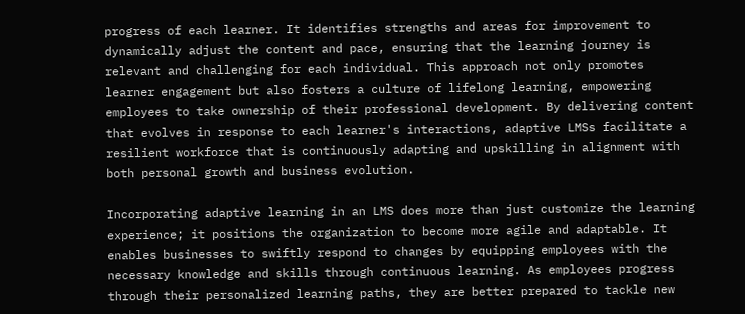progress of each learner. It identifies strengths and areas for improvement to dynamically adjust the content and pace, ensuring that the learning journey is relevant and challenging for each individual. This approach not only promotes learner engagement but also fosters a culture of lifelong learning, empowering employees to take ownership of their professional development. By delivering content that evolves in response to each learner's interactions, adaptive LMSs facilitate a resilient workforce that is continuously adapting and upskilling in alignment with both personal growth and business evolution.

Incorporating adaptive learning in an LMS does more than just customize the learning experience; it positions the organization to become more agile and adaptable. It enables businesses to swiftly respond to changes by equipping employees with the necessary knowledge and skills through continuous learning. As employees progress through their personalized learning paths, they are better prepared to tackle new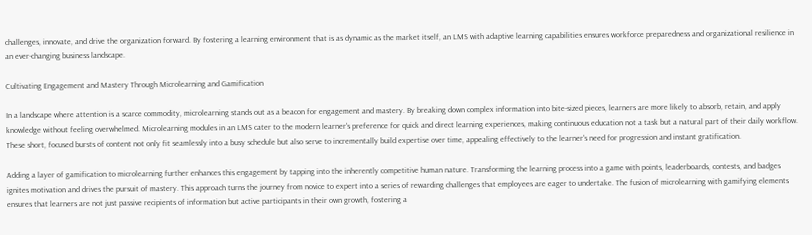challenges, innovate, and drive the organization forward. By fostering a learning environment that is as dynamic as the market itself, an LMS with adaptive learning capabilities ensures workforce preparedness and organizational resilience in an ever-changing business landscape.

Cultivating Engagement and Mastery Through Microlearning and Gamification

In a landscape where attention is a scarce commodity, microlearning stands out as a beacon for engagement and mastery. By breaking down complex information into bite-sized pieces, learners are more likely to absorb, retain, and apply knowledge without feeling overwhelmed. Microlearning modules in an LMS cater to the modern learner's preference for quick and direct learning experiences, making continuous education not a task but a natural part of their daily workflow. These short, focused bursts of content not only fit seamlessly into a busy schedule but also serve to incrementally build expertise over time, appealing effectively to the learner's need for progression and instant gratification.

Adding a layer of gamification to microlearning further enhances this engagement by tapping into the inherently competitive human nature. Transforming the learning process into a game with points, leaderboards, contests, and badges ignites motivation and drives the pursuit of mastery. This approach turns the journey from novice to expert into a series of rewarding challenges that employees are eager to undertake. The fusion of microlearning with gamifying elements ensures that learners are not just passive recipients of information but active participants in their own growth, fostering a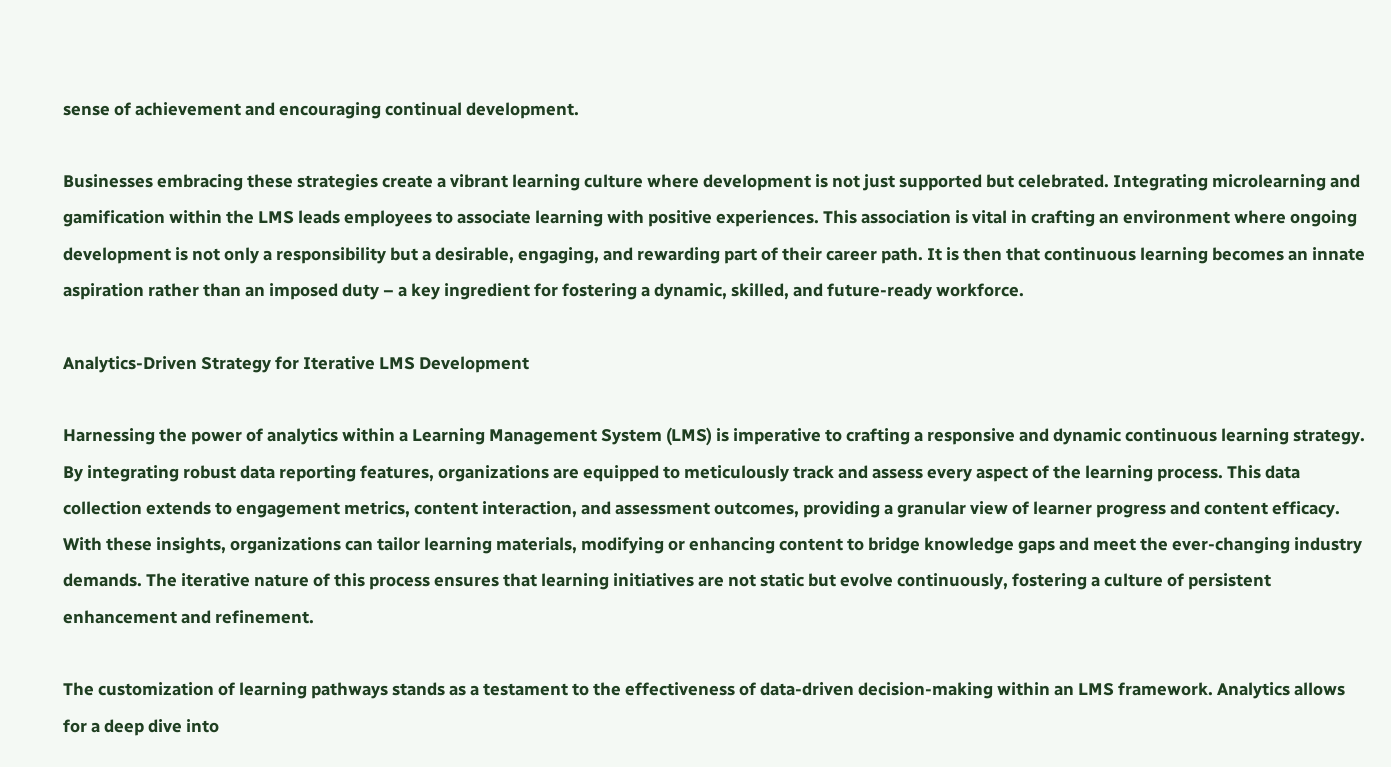sense of achievement and encouraging continual development.

Businesses embracing these strategies create a vibrant learning culture where development is not just supported but celebrated. Integrating microlearning and gamification within the LMS leads employees to associate learning with positive experiences. This association is vital in crafting an environment where ongoing development is not only a responsibility but a desirable, engaging, and rewarding part of their career path. It is then that continuous learning becomes an innate aspiration rather than an imposed duty – a key ingredient for fostering a dynamic, skilled, and future-ready workforce.

Analytics-Driven Strategy for Iterative LMS Development

Harnessing the power of analytics within a Learning Management System (LMS) is imperative to crafting a responsive and dynamic continuous learning strategy. By integrating robust data reporting features, organizations are equipped to meticulously track and assess every aspect of the learning process. This data collection extends to engagement metrics, content interaction, and assessment outcomes, providing a granular view of learner progress and content efficacy. With these insights, organizations can tailor learning materials, modifying or enhancing content to bridge knowledge gaps and meet the ever-changing industry demands. The iterative nature of this process ensures that learning initiatives are not static but evolve continuously, fostering a culture of persistent enhancement and refinement.

The customization of learning pathways stands as a testament to the effectiveness of data-driven decision-making within an LMS framework. Analytics allows for a deep dive into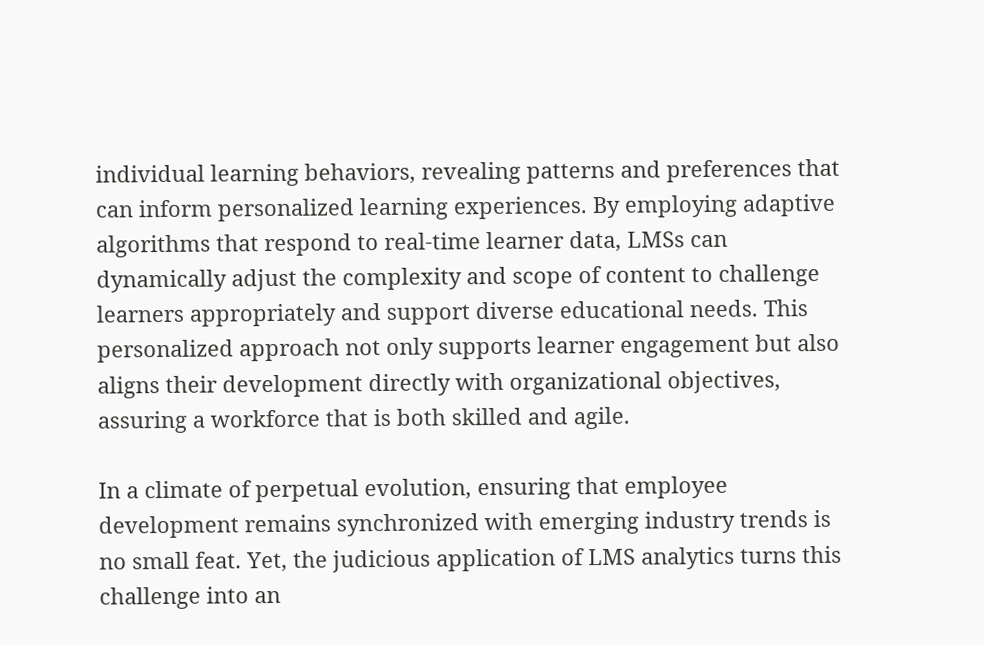individual learning behaviors, revealing patterns and preferences that can inform personalized learning experiences. By employing adaptive algorithms that respond to real-time learner data, LMSs can dynamically adjust the complexity and scope of content to challenge learners appropriately and support diverse educational needs. This personalized approach not only supports learner engagement but also aligns their development directly with organizational objectives, assuring a workforce that is both skilled and agile.

In a climate of perpetual evolution, ensuring that employee development remains synchronized with emerging industry trends is no small feat. Yet, the judicious application of LMS analytics turns this challenge into an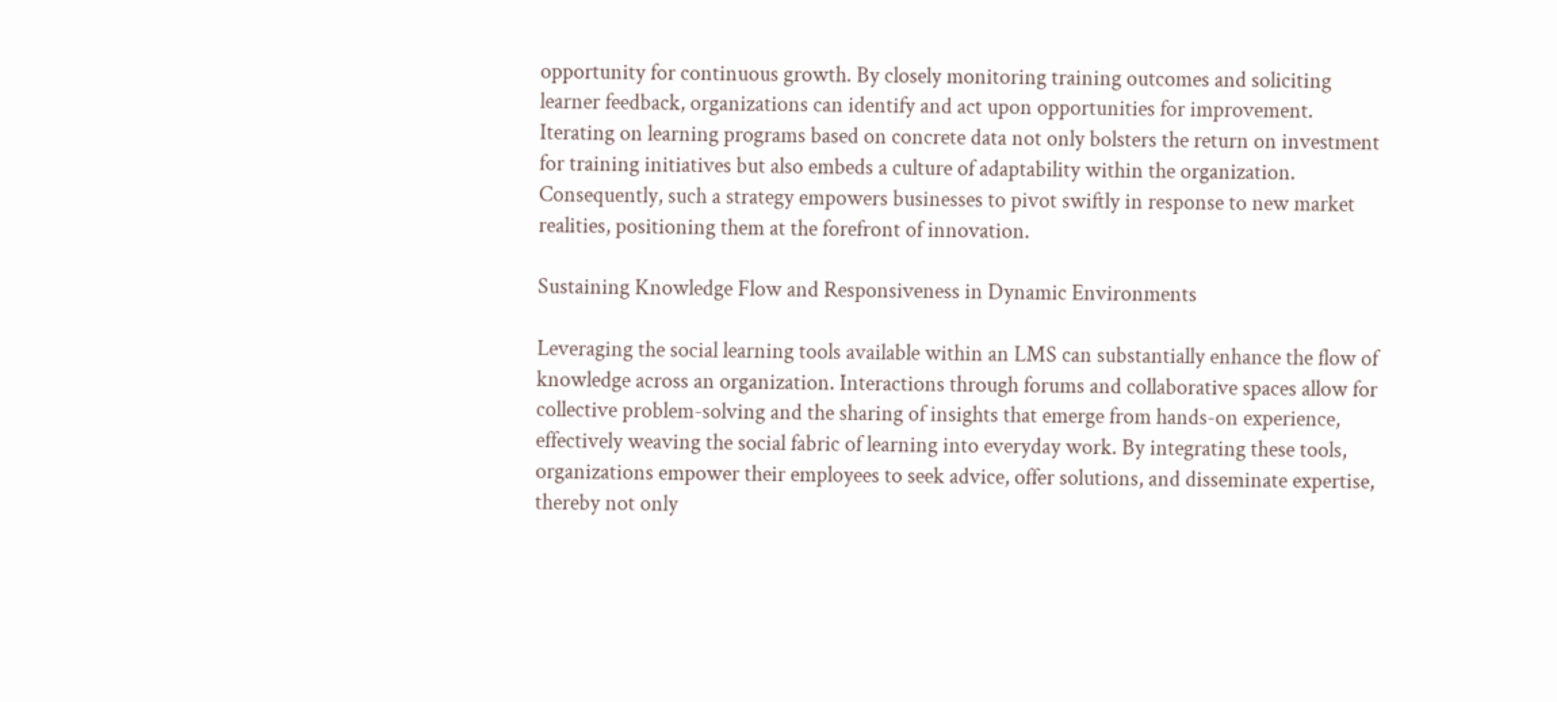opportunity for continuous growth. By closely monitoring training outcomes and soliciting learner feedback, organizations can identify and act upon opportunities for improvement. Iterating on learning programs based on concrete data not only bolsters the return on investment for training initiatives but also embeds a culture of adaptability within the organization. Consequently, such a strategy empowers businesses to pivot swiftly in response to new market realities, positioning them at the forefront of innovation.

Sustaining Knowledge Flow and Responsiveness in Dynamic Environments

Leveraging the social learning tools available within an LMS can substantially enhance the flow of knowledge across an organization. Interactions through forums and collaborative spaces allow for collective problem-solving and the sharing of insights that emerge from hands-on experience, effectively weaving the social fabric of learning into everyday work. By integrating these tools, organizations empower their employees to seek advice, offer solutions, and disseminate expertise, thereby not only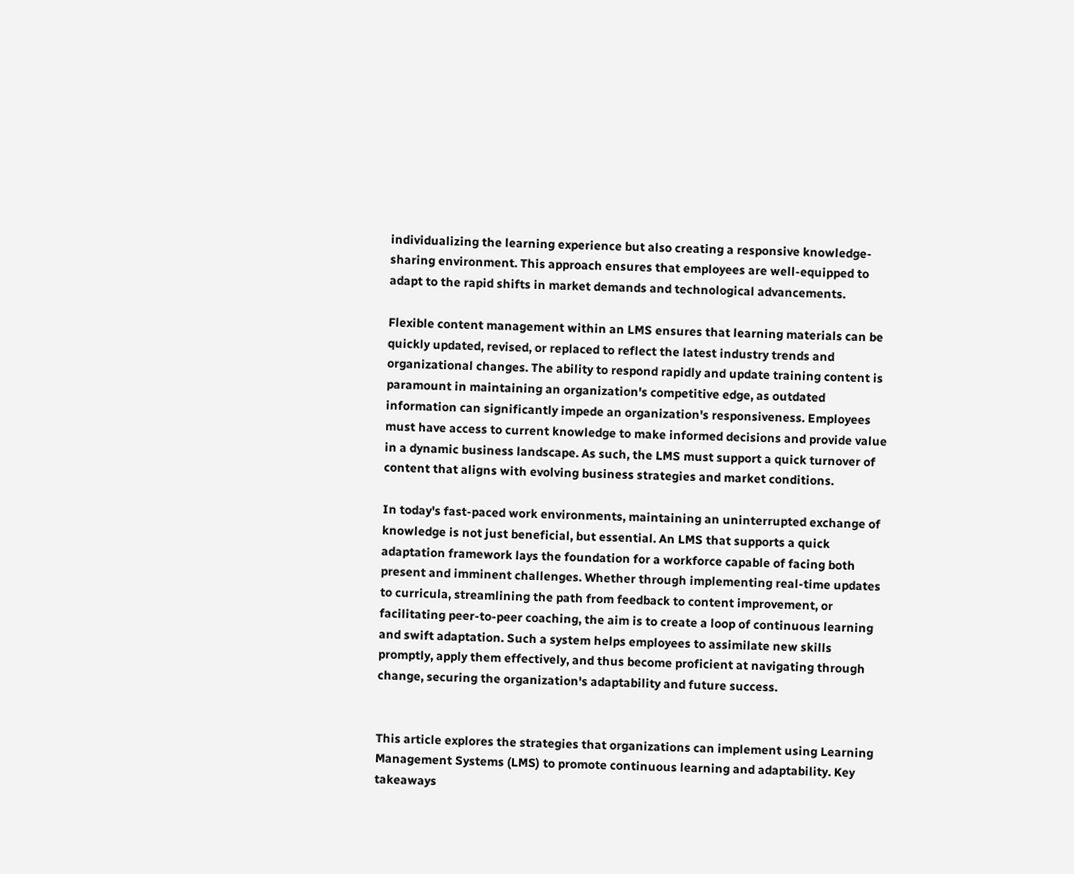individualizing the learning experience but also creating a responsive knowledge-sharing environment. This approach ensures that employees are well-equipped to adapt to the rapid shifts in market demands and technological advancements.

Flexible content management within an LMS ensures that learning materials can be quickly updated, revised, or replaced to reflect the latest industry trends and organizational changes. The ability to respond rapidly and update training content is paramount in maintaining an organization's competitive edge, as outdated information can significantly impede an organization's responsiveness. Employees must have access to current knowledge to make informed decisions and provide value in a dynamic business landscape. As such, the LMS must support a quick turnover of content that aligns with evolving business strategies and market conditions.

In today's fast-paced work environments, maintaining an uninterrupted exchange of knowledge is not just beneficial, but essential. An LMS that supports a quick adaptation framework lays the foundation for a workforce capable of facing both present and imminent challenges. Whether through implementing real-time updates to curricula, streamlining the path from feedback to content improvement, or facilitating peer-to-peer coaching, the aim is to create a loop of continuous learning and swift adaptation. Such a system helps employees to assimilate new skills promptly, apply them effectively, and thus become proficient at navigating through change, securing the organization's adaptability and future success.


This article explores the strategies that organizations can implement using Learning Management Systems (LMS) to promote continuous learning and adaptability. Key takeaways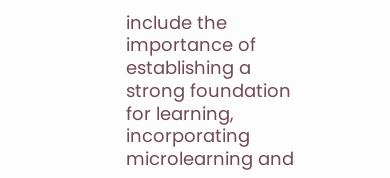include the importance of establishing a strong foundation for learning, incorporating microlearning and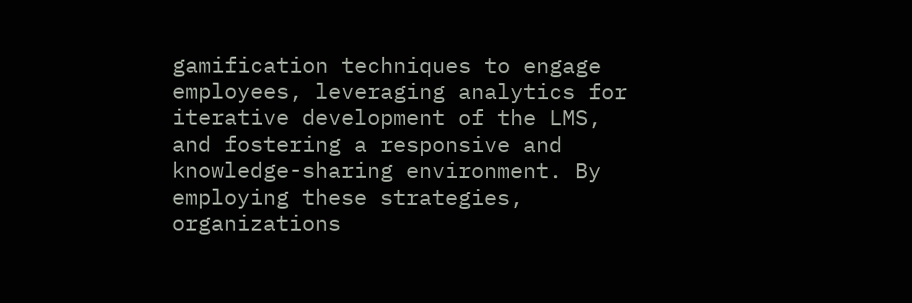gamification techniques to engage employees, leveraging analytics for iterative development of the LMS, and fostering a responsive and knowledge-sharing environment. By employing these strategies, organizations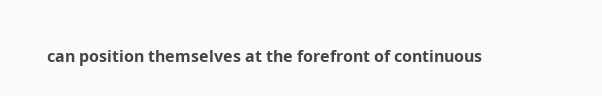can position themselves at the forefront of continuous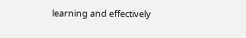learning and effectively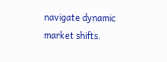navigate dynamic market shifts.